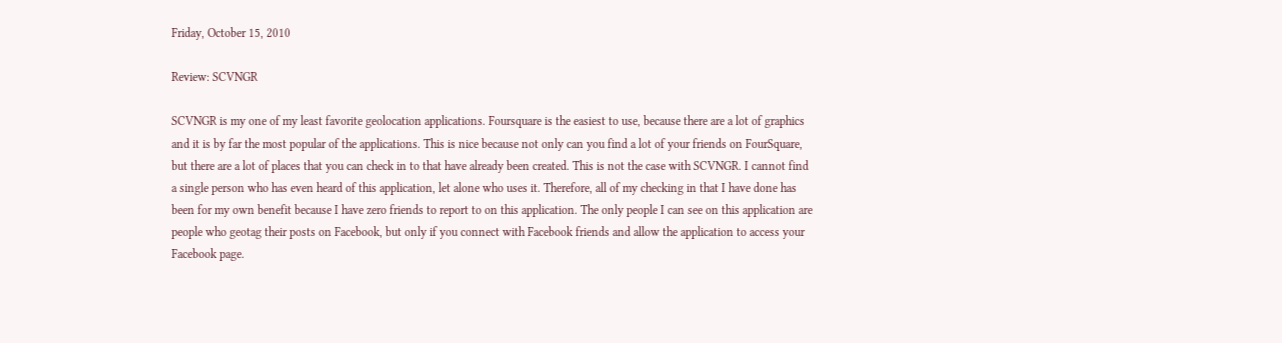Friday, October 15, 2010

Review: SCVNGR

SCVNGR is my one of my least favorite geolocation applications. Foursquare is the easiest to use, because there are a lot of graphics and it is by far the most popular of the applications. This is nice because not only can you find a lot of your friends on FourSquare, but there are a lot of places that you can check in to that have already been created. This is not the case with SCVNGR. I cannot find a single person who has even heard of this application, let alone who uses it. Therefore, all of my checking in that I have done has been for my own benefit because I have zero friends to report to on this application. The only people I can see on this application are people who geotag their posts on Facebook, but only if you connect with Facebook friends and allow the application to access your Facebook page.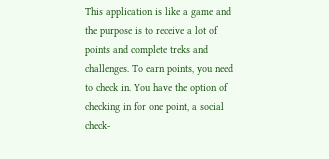This application is like a game and the purpose is to receive a lot of points and complete treks and challenges. To earn points, you need to check in. You have the option of checking in for one point, a social check-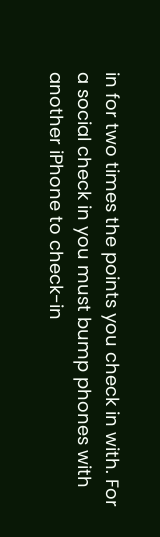in for two times the points you check in with. For a social check in you must bump phones with another iPhone to check-in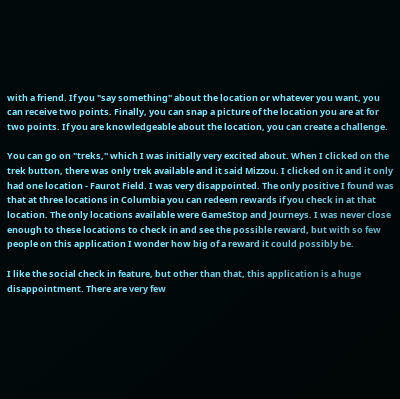with a friend. If you "say something" about the location or whatever you want, you can receive two points. Finally, you can snap a picture of the location you are at for two points. If you are knowledgeable about the location, you can create a challenge.

You can go on "treks," which I was initially very excited about. When I clicked on the trek button, there was only trek available and it said Mizzou. I clicked on it and it only had one location - Faurot Field. I was very disappointed. The only positive I found was that at three locations in Columbia you can redeem rewards if you check in at that location. The only locations available were GameStop and Journeys. I was never close enough to these locations to check in and see the possible reward, but with so few people on this application I wonder how big of a reward it could possibly be.

I like the social check in feature, but other than that, this application is a huge disappointment. There are very few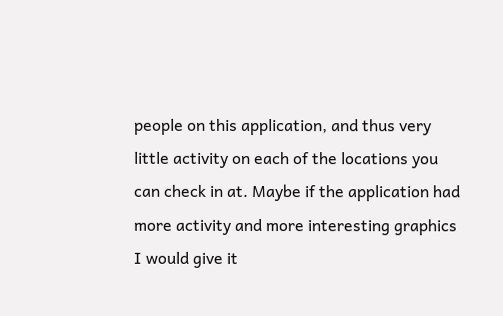people on this application, and thus very little activity on each of the locations you can check in at. Maybe if the application had more activity and more interesting graphics I would give it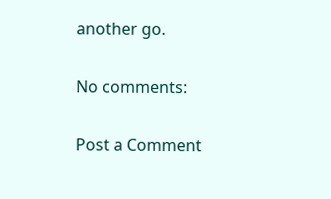another go.

No comments:

Post a Comment